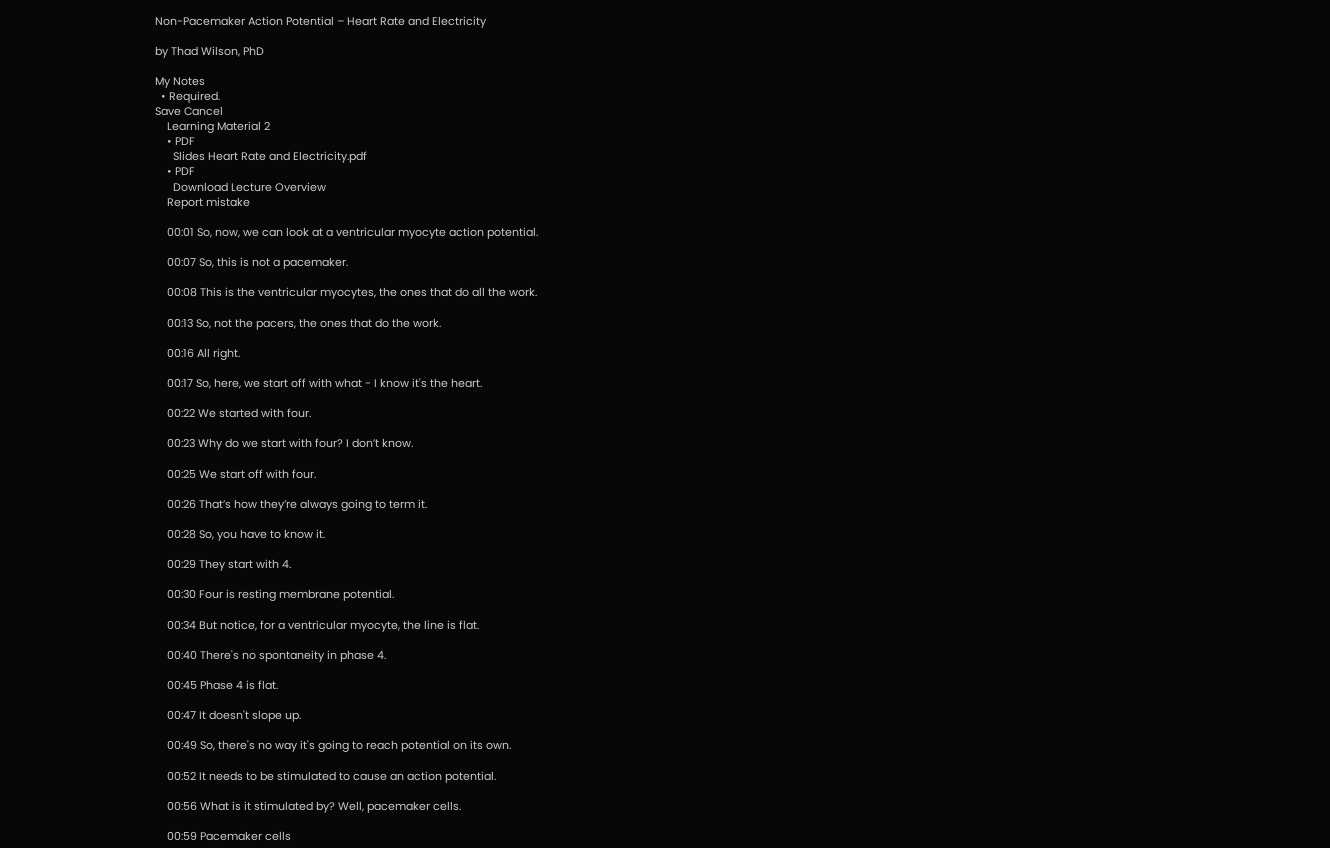Non-Pacemaker Action Potential – Heart Rate and Electricity

by Thad Wilson, PhD

My Notes
  • Required.
Save Cancel
    Learning Material 2
    • PDF
      Slides Heart Rate and Electricity.pdf
    • PDF
      Download Lecture Overview
    Report mistake

    00:01 So, now, we can look at a ventricular myocyte action potential.

    00:07 So, this is not a pacemaker.

    00:08 This is the ventricular myocytes, the ones that do all the work.

    00:13 So, not the pacers, the ones that do the work.

    00:16 All right.

    00:17 So, here, we start off with what - I know it's the heart.

    00:22 We started with four.

    00:23 Why do we start with four? I don’t know.

    00:25 We start off with four.

    00:26 That’s how they’re always going to term it.

    00:28 So, you have to know it.

    00:29 They start with 4.

    00:30 Four is resting membrane potential.

    00:34 But notice, for a ventricular myocyte, the line is flat.

    00:40 There's no spontaneity in phase 4.

    00:45 Phase 4 is flat.

    00:47 It doesn't slope up.

    00:49 So, there's no way it's going to reach potential on its own.

    00:52 It needs to be stimulated to cause an action potential.

    00:56 What is it stimulated by? Well, pacemaker cells.

    00:59 Pacemaker cells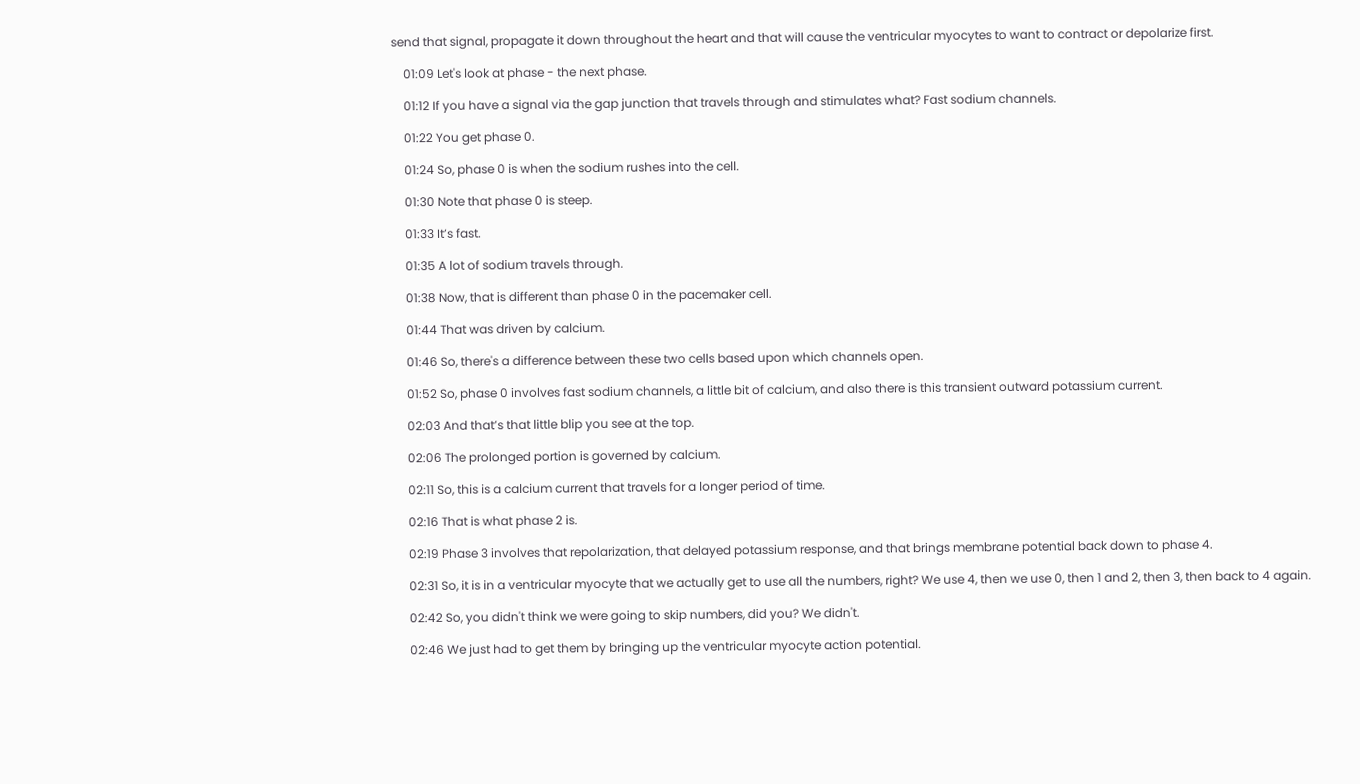send that signal, propagate it down throughout the heart and that will cause the ventricular myocytes to want to contract or depolarize first.

    01:09 Let's look at phase - the next phase.

    01:12 If you have a signal via the gap junction that travels through and stimulates what? Fast sodium channels.

    01:22 You get phase 0.

    01:24 So, phase 0 is when the sodium rushes into the cell.

    01:30 Note that phase 0 is steep.

    01:33 It’s fast.

    01:35 A lot of sodium travels through.

    01:38 Now, that is different than phase 0 in the pacemaker cell.

    01:44 That was driven by calcium.

    01:46 So, there's a difference between these two cells based upon which channels open.

    01:52 So, phase 0 involves fast sodium channels, a little bit of calcium, and also there is this transient outward potassium current.

    02:03 And that’s that little blip you see at the top.

    02:06 The prolonged portion is governed by calcium.

    02:11 So, this is a calcium current that travels for a longer period of time.

    02:16 That is what phase 2 is.

    02:19 Phase 3 involves that repolarization, that delayed potassium response, and that brings membrane potential back down to phase 4.

    02:31 So, it is in a ventricular myocyte that we actually get to use all the numbers, right? We use 4, then we use 0, then 1 and 2, then 3, then back to 4 again.

    02:42 So, you didn't think we were going to skip numbers, did you? We didn't.

    02:46 We just had to get them by bringing up the ventricular myocyte action potential.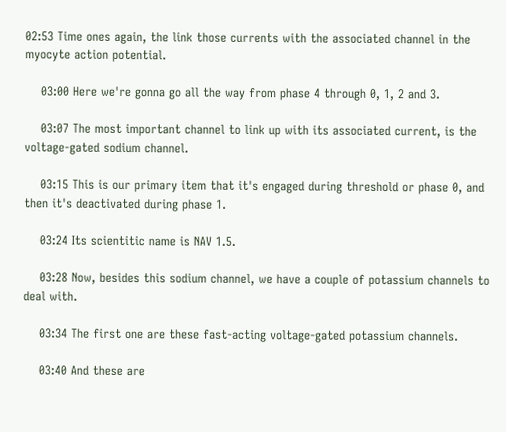02:53 Time ones again, the link those currents with the associated channel in the myocyte action potential.

    03:00 Here we're gonna go all the way from phase 4 through 0, 1, 2 and 3.

    03:07 The most important channel to link up with its associated current, is the voltage-gated sodium channel.

    03:15 This is our primary item that it's engaged during threshold or phase 0, and then it's deactivated during phase 1.

    03:24 Its scientitic name is NAV 1.5.

    03:28 Now, besides this sodium channel, we have a couple of potassium channels to deal with.

    03:34 The first one are these fast-acting voltage-gated potassium channels.

    03:40 And these are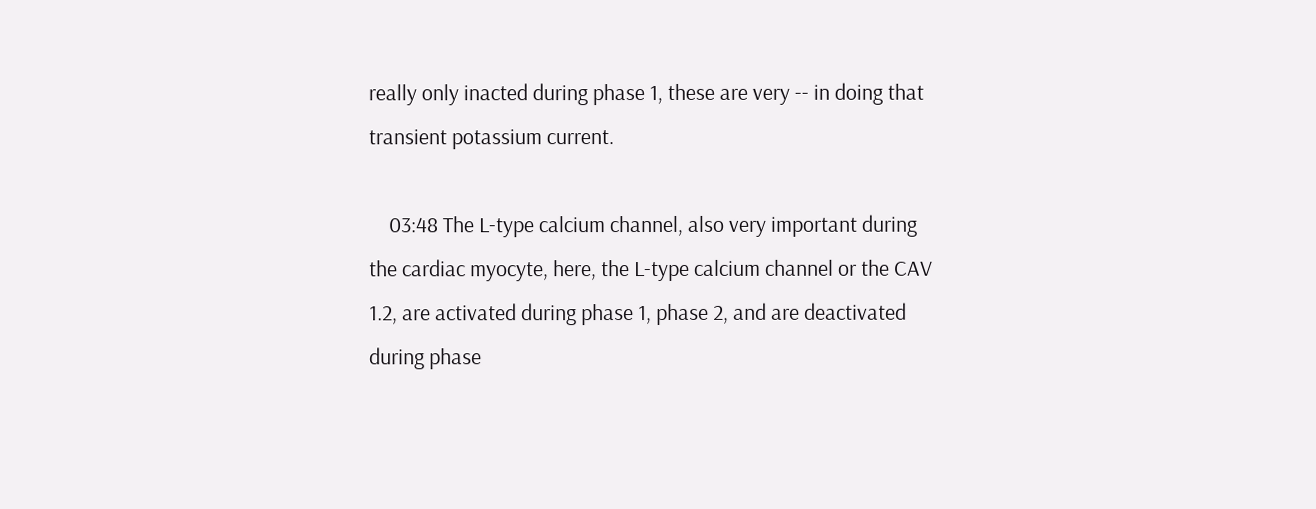really only inacted during phase 1, these are very -- in doing that transient potassium current.

    03:48 The L-type calcium channel, also very important during the cardiac myocyte, here, the L-type calcium channel or the CAV 1.2, are activated during phase 1, phase 2, and are deactivated during phase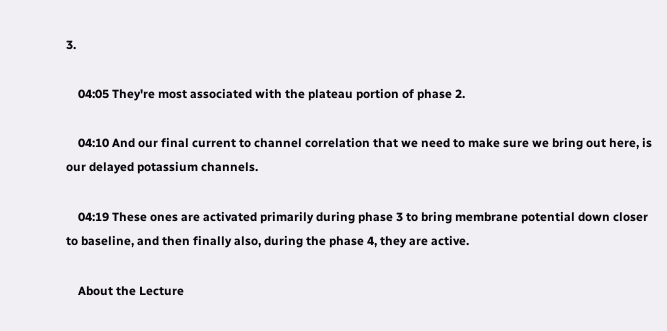3.

    04:05 They're most associated with the plateau portion of phase 2.

    04:10 And our final current to channel correlation that we need to make sure we bring out here, is our delayed potassium channels.

    04:19 These ones are activated primarily during phase 3 to bring membrane potential down closer to baseline, and then finally also, during the phase 4, they are active.

    About the Lecture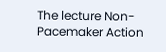The lecture Non-Pacemaker Action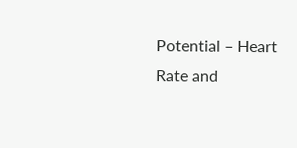Potential – Heart Rate and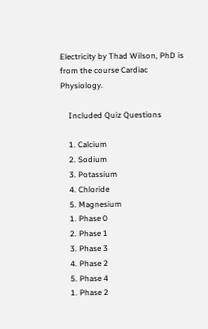Electricity by Thad Wilson, PhD is from the course Cardiac Physiology.

    Included Quiz Questions

    1. Calcium
    2. Sodium
    3. Potassium
    4. Chloride
    5. Magnesium
    1. Phase 0
    2. Phase 1
    3. Phase 3
    4. Phase 2
    5. Phase 4
    1. Phase 2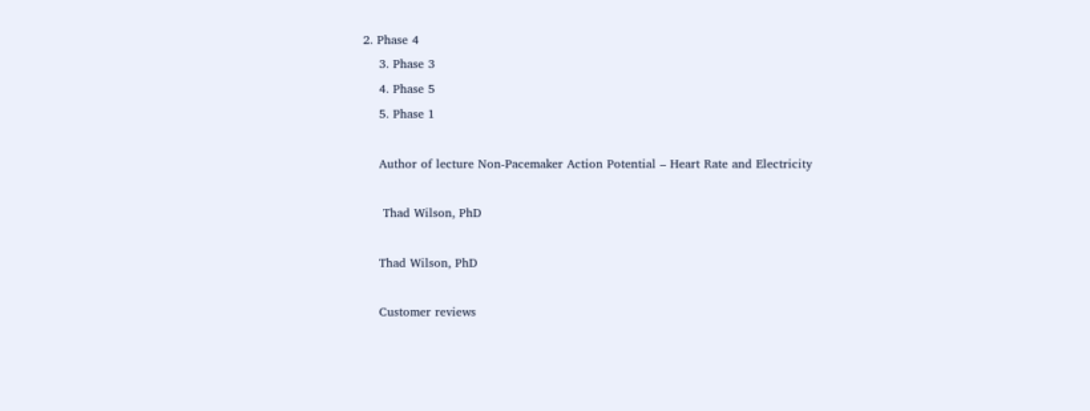2. Phase 4
    3. Phase 3
    4. Phase 5
    5. Phase 1

    Author of lecture Non-Pacemaker Action Potential – Heart Rate and Electricity

     Thad Wilson, PhD

    Thad Wilson, PhD

    Customer reviews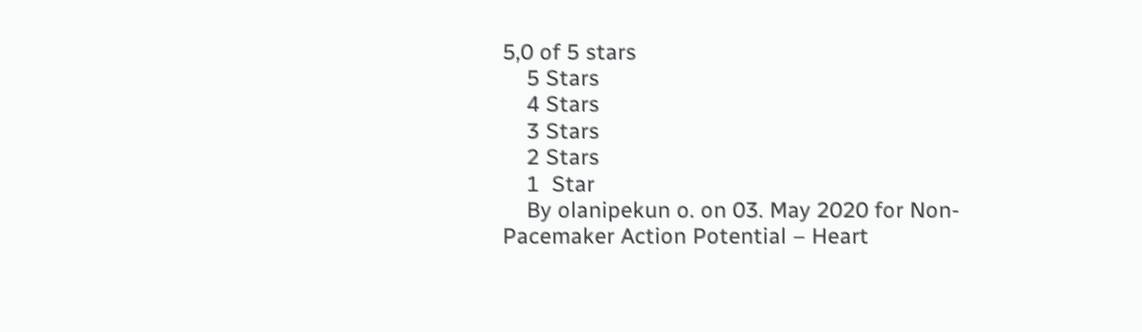5,0 of 5 stars
    5 Stars
    4 Stars
    3 Stars
    2 Stars
    1  Star
    By olanipekun o. on 03. May 2020 for Non-Pacemaker Action Potential – Heart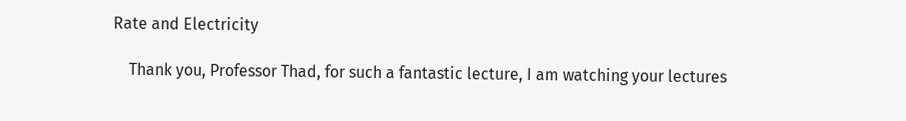Rate and Electricity

    Thank you, Professor Thad, for such a fantastic lecture, I am watching your lectures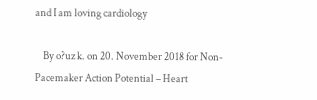and I am loving cardiology

    By o?uz k. on 20. November 2018 for Non-Pacemaker Action Potential – Heart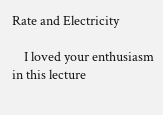Rate and Electricity

    I loved your enthusiasm in this lecture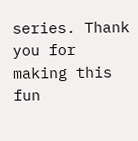series. Thank you for making this fun